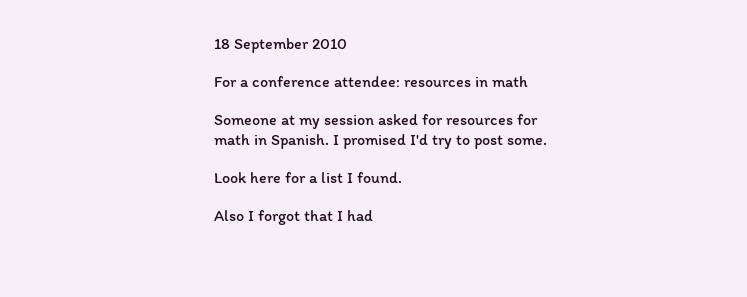18 September 2010

For a conference attendee: resources in math

Someone at my session asked for resources for math in Spanish. I promised I'd try to post some.

Look here for a list I found.

Also I forgot that I had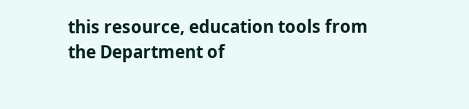this resource, education tools from the Department of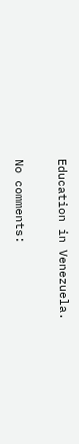Education in Venezuela.

No comments: